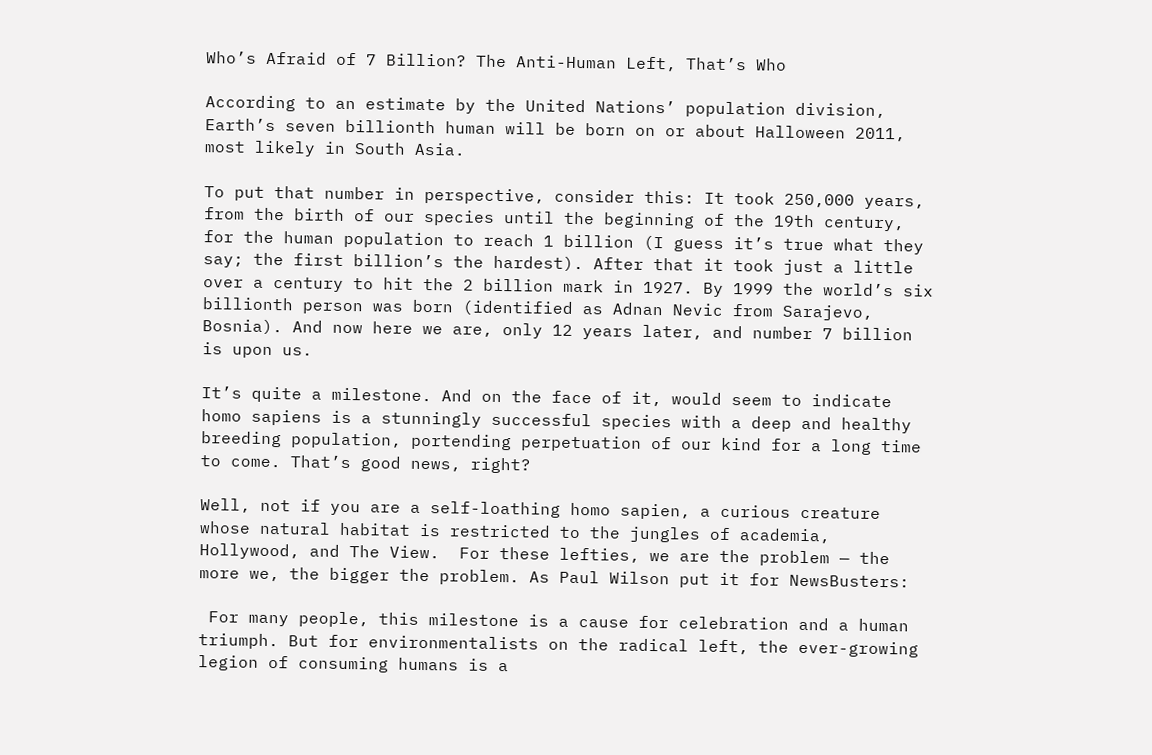Who’s Afraid of 7 Billion? The Anti-Human Left, That’s Who

According to an estimate by the United Nations’ population division, Earth’s seven billionth human will be born on or about Halloween 2011, most likely in South Asia.

To put that number in perspective, consider this: It took 250,000 years, from the birth of our species until the beginning of the 19th century, for the human population to reach 1 billion (I guess it’s true what they say; the first billion’s the hardest). After that it took just a little over a century to hit the 2 billion mark in 1927. By 1999 the world’s six billionth person was born (identified as Adnan Nevic from Sarajevo, Bosnia). And now here we are, only 12 years later, and number 7 billion is upon us.

It’s quite a milestone. And on the face of it, would seem to indicate homo sapiens is a stunningly successful species with a deep and healthy breeding population, portending perpetuation of our kind for a long time to come. That’s good news, right?

Well, not if you are a self-loathing homo sapien, a curious creature whose natural habitat is restricted to the jungles of academia, Hollywood, and The View.  For these lefties, we are the problem — the more we, the bigger the problem. As Paul Wilson put it for NewsBusters:

 For many people, this milestone is a cause for celebration and a human triumph. But for environmentalists on the radical left, the ever-growing legion of consuming humans is a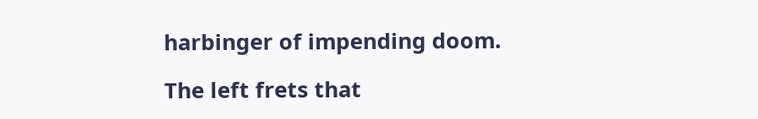harbinger of impending doom.

The left frets that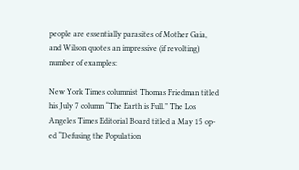people are essentially parasites of Mother Gaia, and Wilson quotes an impressive (if revolting) number of examples:

New York Times columnist Thomas Friedman titled his July 7 column “The Earth is Full.” The Los Angeles Times Editorial Board titled a May 15 op-ed “Defusing the Population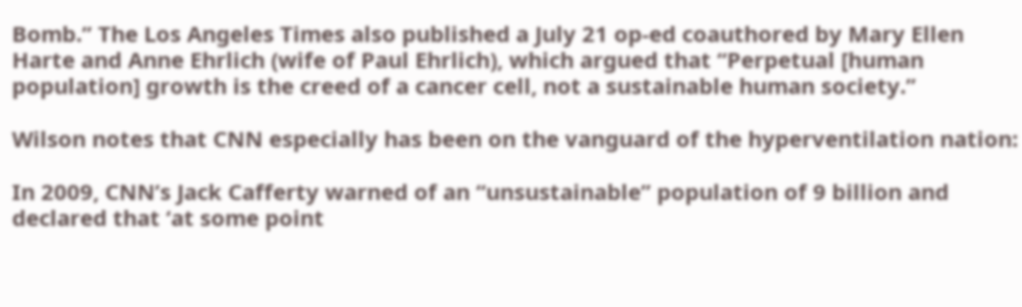Bomb.” The Los Angeles Times also published a July 21 op-ed coauthored by Mary Ellen Harte and Anne Ehrlich (wife of Paul Ehrlich), which argued that “Perpetual [human population] growth is the creed of a cancer cell, not a sustainable human society.”

Wilson notes that CNN especially has been on the vanguard of the hyperventilation nation:

In 2009, CNN’s Jack Cafferty warned of an “unsustainable” population of 9 billion and declared that ‘at some point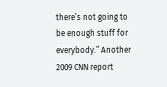there’s not going to be enough stuff for everybody.” Another 2009 CNN report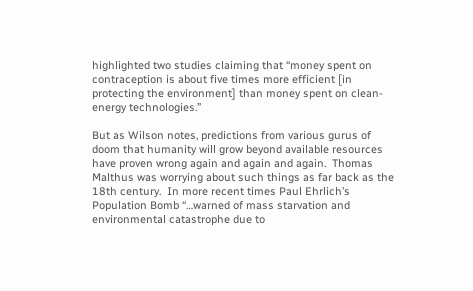highlighted two studies claiming that “money spent on contraception is about five times more efficient [in protecting the environment] than money spent on clean-energy technologies.”

But as Wilson notes, predictions from various gurus of doom that humanity will grow beyond available resources have proven wrong again and again and again.  Thomas Malthus was worrying about such things as far back as the 18th century.  In more recent times Paul Ehrlich’s Population Bomb “…warned of mass starvation and environmental catastrophe due to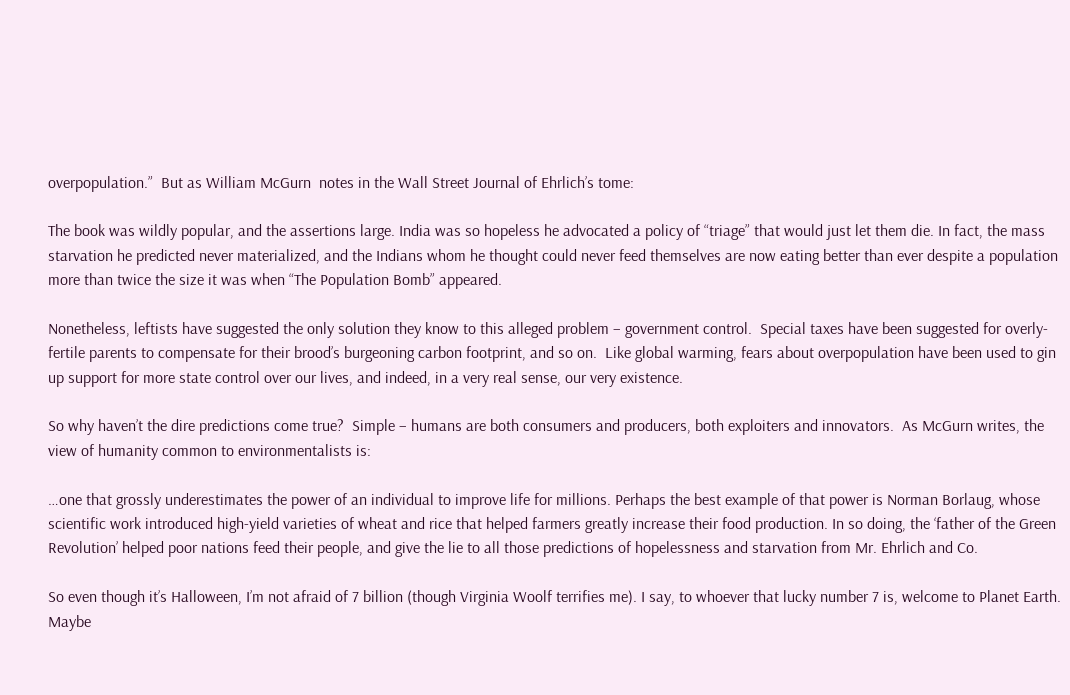overpopulation.”  But as William McGurn  notes in the Wall Street Journal of Ehrlich’s tome:

The book was wildly popular, and the assertions large. India was so hopeless he advocated a policy of “triage” that would just let them die. In fact, the mass starvation he predicted never materialized, and the Indians whom he thought could never feed themselves are now eating better than ever despite a population more than twice the size it was when “The Population Bomb” appeared.

Nonetheless, leftists have suggested the only solution they know to this alleged problem – government control.  Special taxes have been suggested for overly-fertile parents to compensate for their brood’s burgeoning carbon footprint, and so on.  Like global warming, fears about overpopulation have been used to gin up support for more state control over our lives, and indeed, in a very real sense, our very existence.

So why haven’t the dire predictions come true?  Simple – humans are both consumers and producers, both exploiters and innovators.  As McGurn writes, the view of humanity common to environmentalists is:

…one that grossly underestimates the power of an individual to improve life for millions. Perhaps the best example of that power is Norman Borlaug, whose scientific work introduced high-yield varieties of wheat and rice that helped farmers greatly increase their food production. In so doing, the ‘father of the Green Revolution’ helped poor nations feed their people, and give the lie to all those predictions of hopelessness and starvation from Mr. Ehrlich and Co.

So even though it’s Halloween, I’m not afraid of 7 billion (though Virginia Woolf terrifies me). I say, to whoever that lucky number 7 is, welcome to Planet Earth. Maybe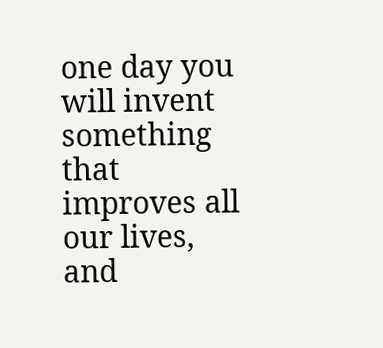one day you will invent something that improves all our lives, and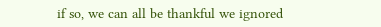if so, we can all be thankful we ignored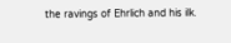the ravings of Ehrlich and his ilk.